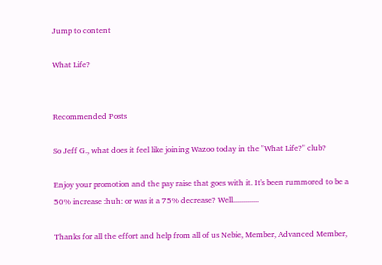Jump to content

What Life?


Recommended Posts

So Jeff G., what does it feel like joining Wazoo today in the "What Life?" club?

Enjoy your promotion and the pay raise that goes with it. It's been rummored to be a 50% increase :huh: or was it a 75% decrease? Well.............

Thanks for all the effort and help from all of us Nebie, Member, Advanced Member,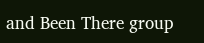and Been There group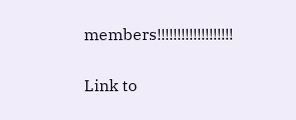members!!!!!!!!!!!!!!!!!!!

Link to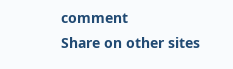comment
Share on other sites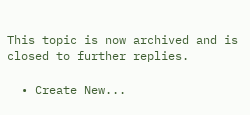This topic is now archived and is closed to further replies.

  • Create New...